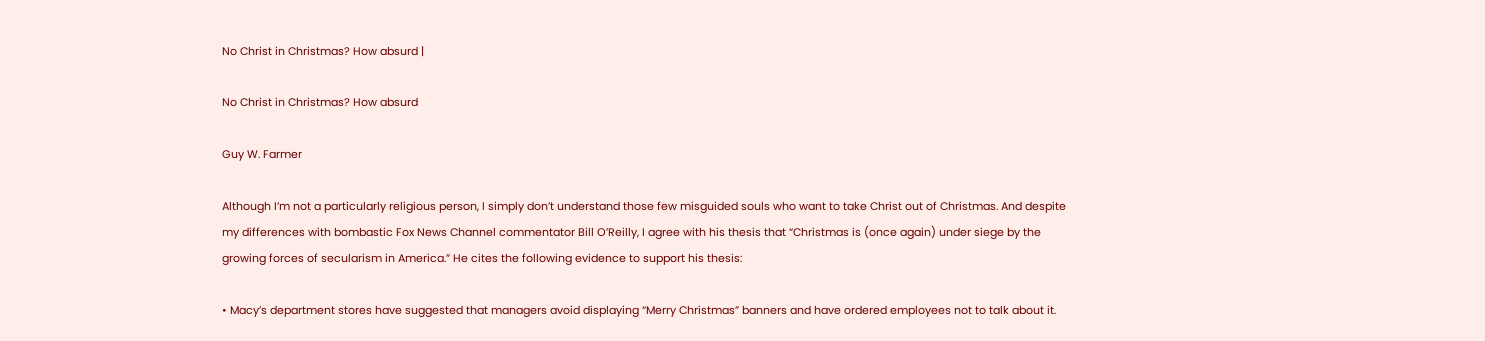No Christ in Christmas? How absurd |

No Christ in Christmas? How absurd

Guy W. Farmer

Although I’m not a particularly religious person, I simply don’t understand those few misguided souls who want to take Christ out of Christmas. And despite my differences with bombastic Fox News Channel commentator Bill O’Reilly, I agree with his thesis that “Christmas is (once again) under siege by the growing forces of secularism in America.” He cites the following evidence to support his thesis:

• Macy’s department stores have suggested that managers avoid displaying “Merry Christmas” banners and have ordered employees not to talk about it.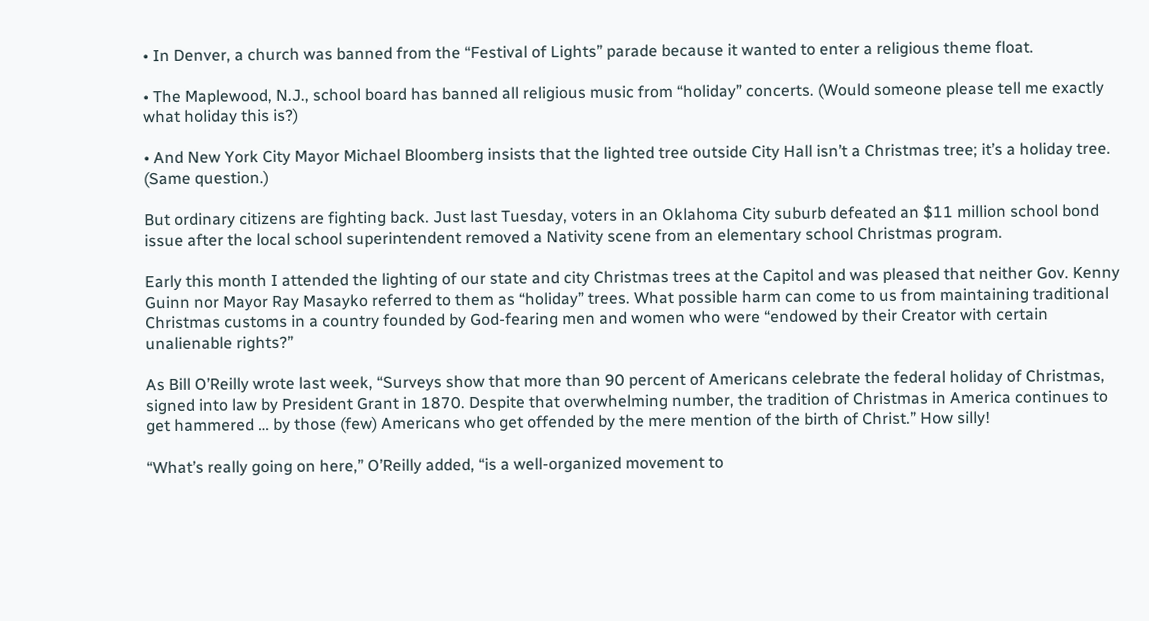• In Denver, a church was banned from the “Festival of Lights” parade because it wanted to enter a religious theme float.

• The Maplewood, N.J., school board has banned all religious music from “holiday” concerts. (Would someone please tell me exactly what holiday this is?)

• And New York City Mayor Michael Bloomberg insists that the lighted tree outside City Hall isn’t a Christmas tree; it’s a holiday tree. (Same question.)

But ordinary citizens are fighting back. Just last Tuesday, voters in an Oklahoma City suburb defeated an $11 million school bond issue after the local school superintendent removed a Nativity scene from an elementary school Christmas program.

Early this month I attended the lighting of our state and city Christmas trees at the Capitol and was pleased that neither Gov. Kenny Guinn nor Mayor Ray Masayko referred to them as “holiday” trees. What possible harm can come to us from maintaining traditional Christmas customs in a country founded by God-fearing men and women who were “endowed by their Creator with certain unalienable rights?”

As Bill O’Reilly wrote last week, “Surveys show that more than 90 percent of Americans celebrate the federal holiday of Christmas, signed into law by President Grant in 1870. Despite that overwhelming number, the tradition of Christmas in America continues to get hammered … by those (few) Americans who get offended by the mere mention of the birth of Christ.” How silly!

“What’s really going on here,” O’Reilly added, “is a well-organized movement to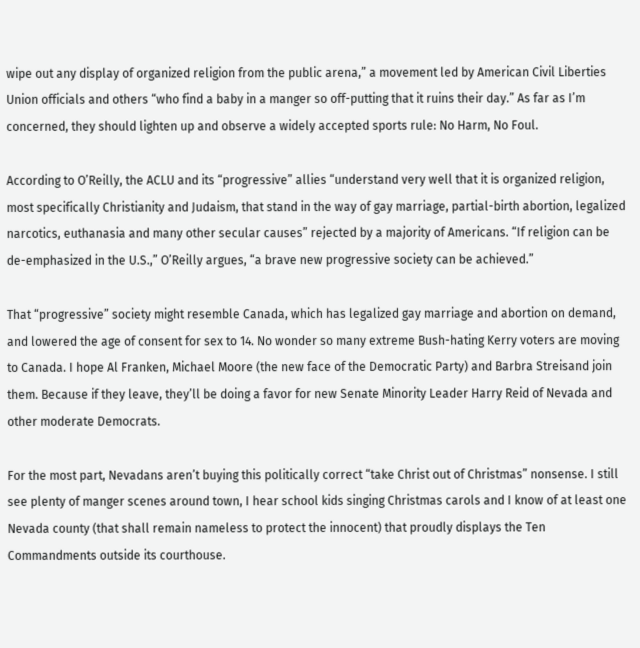wipe out any display of organized religion from the public arena,” a movement led by American Civil Liberties Union officials and others “who find a baby in a manger so off-putting that it ruins their day.” As far as I’m concerned, they should lighten up and observe a widely accepted sports rule: No Harm, No Foul.

According to O’Reilly, the ACLU and its “progressive” allies “understand very well that it is organized religion, most specifically Christianity and Judaism, that stand in the way of gay marriage, partial-birth abortion, legalized narcotics, euthanasia and many other secular causes” rejected by a majority of Americans. “If religion can be de-emphasized in the U.S.,” O’Reilly argues, “a brave new progressive society can be achieved.”

That “progressive” society might resemble Canada, which has legalized gay marriage and abortion on demand, and lowered the age of consent for sex to 14. No wonder so many extreme Bush-hating Kerry voters are moving to Canada. I hope Al Franken, Michael Moore (the new face of the Democratic Party) and Barbra Streisand join them. Because if they leave, they’ll be doing a favor for new Senate Minority Leader Harry Reid of Nevada and other moderate Democrats.

For the most part, Nevadans aren’t buying this politically correct “take Christ out of Christmas” nonsense. I still see plenty of manger scenes around town, I hear school kids singing Christmas carols and I know of at least one Nevada county (that shall remain nameless to protect the innocent) that proudly displays the Ten Commandments outside its courthouse.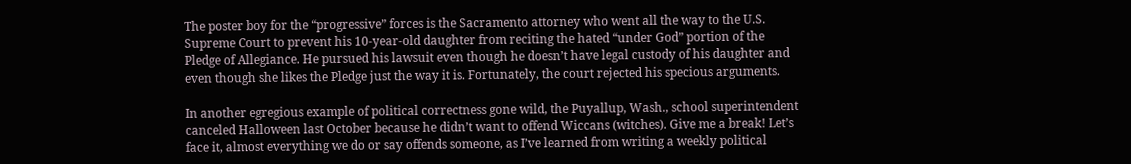The poster boy for the “progressive” forces is the Sacramento attorney who went all the way to the U.S. Supreme Court to prevent his 10-year-old daughter from reciting the hated “under God” portion of the Pledge of Allegiance. He pursued his lawsuit even though he doesn’t have legal custody of his daughter and even though she likes the Pledge just the way it is. Fortunately, the court rejected his specious arguments.

In another egregious example of political correctness gone wild, the Puyallup, Wash., school superintendent canceled Halloween last October because he didn’t want to offend Wiccans (witches). Give me a break! Let’s face it, almost everything we do or say offends someone, as I’ve learned from writing a weekly political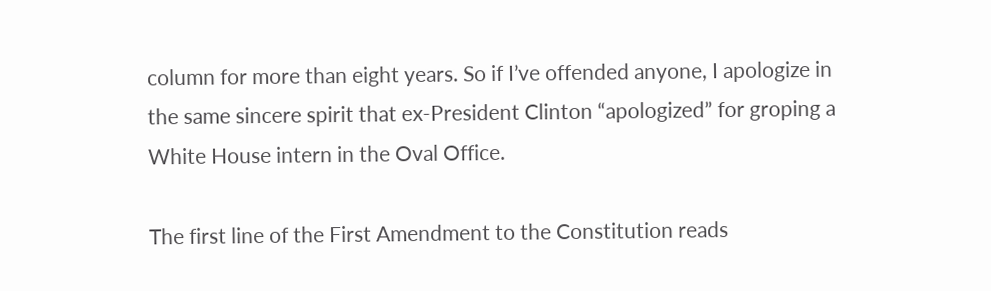column for more than eight years. So if I’ve offended anyone, I apologize in the same sincere spirit that ex-President Clinton “apologized” for groping a White House intern in the Oval Office.

The first line of the First Amendment to the Constitution reads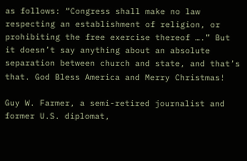as follows: “Congress shall make no law respecting an establishment of religion, or prohibiting the free exercise thereof ….” But it doesn’t say anything about an absolute separation between church and state, and that’s that. God Bless America and Merry Christmas!

Guy W. Farmer, a semi-retired journalist and former U.S. diplomat,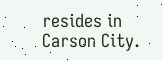resides in Carson City.